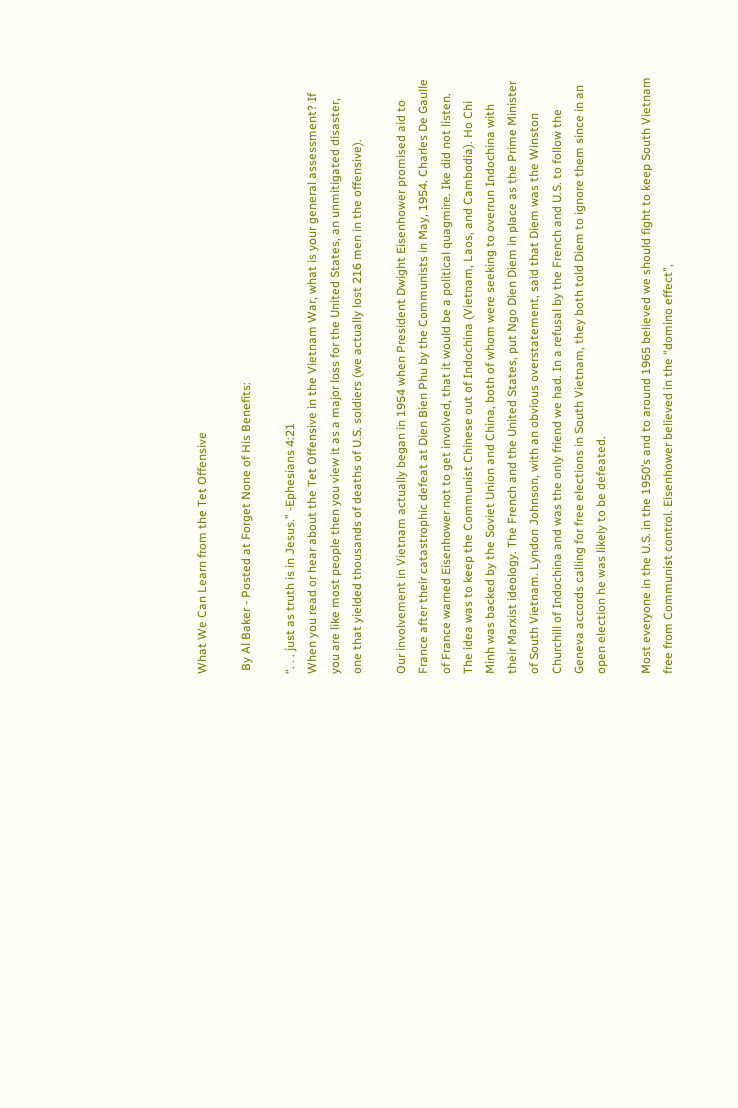What We Can Learn from the Tet Offensive

 By Al Baker - Posted at Forget None of His Benefits:

“. . . just as truth is in Jesus.” -Ephesians 4:21
When you read or hear about the Tet Offensive in the Vietnam War, what is your general assessment? If you are like most people then you view it as a major loss for the United States, an unmitigated disaster, one that yielded thousands of deaths of U.S. soldiers (we actually lost 216 men in the offensive).

Our involvement in Vietnam actually began in 1954 when President Dwight Eisenhower promised aid to France after their catastrophic defeat at Dien Bien Phu by the Communists in May, 1954. Charles De Gaulle of France warned Eisenhower not to get involved, that it would be a political quagmire. Ike did not listen. The idea was to keep the Communist Chinese out of Indochina (Vietnam, Laos, and Cambodia). Ho Chi Minh was backed by the Soviet Union and China, both of whom were seeking to overrun Indochina with their Marxist ideology. The French and the United States, put Ngo Dien Diem in place as the Prime Minister of South Vietnam. Lyndon Johnson, with an obvious overstatement, said that Diem was the Winston Churchill of Indochina and was the only friend we had. In a refusal by the French and U.S. to follow the Geneva accords calling for free elections in South Vietnam, they both told Diem to ignore them since in an open election he was likely to be defeated.

Most everyone in the U.S. in the 1950’s and to around 1965 believed we should fight to keep South Vietnam free from Communist control. Eisenhower believed in the “domino effect”,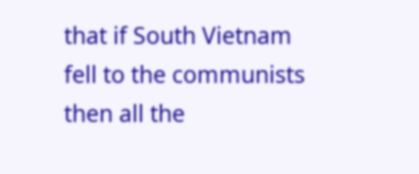that if South Vietnam fell to the communists then all the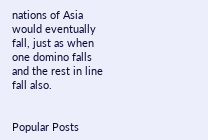nations of Asia would eventually fall, just as when one domino falls and the rest in line fall also.


Popular Posts